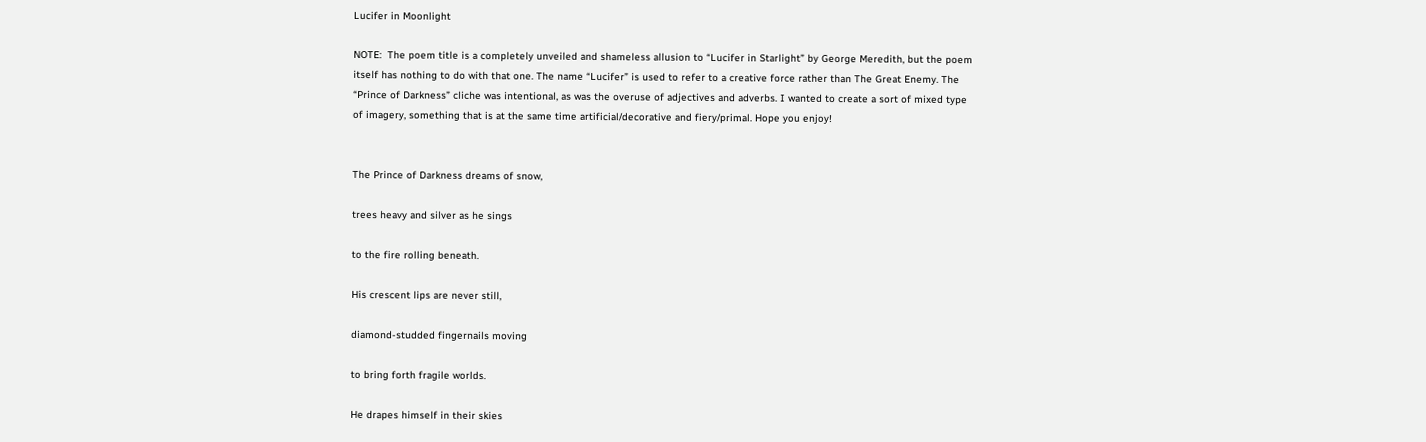Lucifer in Moonlight

NOTE:  The poem title is a completely unveiled and shameless allusion to “Lucifer in Starlight” by George Meredith, but the poem itself has nothing to do with that one. The name “Lucifer” is used to refer to a creative force rather than The Great Enemy. The “Prince of Darkness” cliche was intentional, as was the overuse of adjectives and adverbs. I wanted to create a sort of mixed type of imagery, something that is at the same time artificial/decorative and fiery/primal. Hope you enjoy!


The Prince of Darkness dreams of snow,

trees heavy and silver as he sings

to the fire rolling beneath.

His crescent lips are never still,

diamond-studded fingernails moving

to bring forth fragile worlds.

He drapes himself in their skies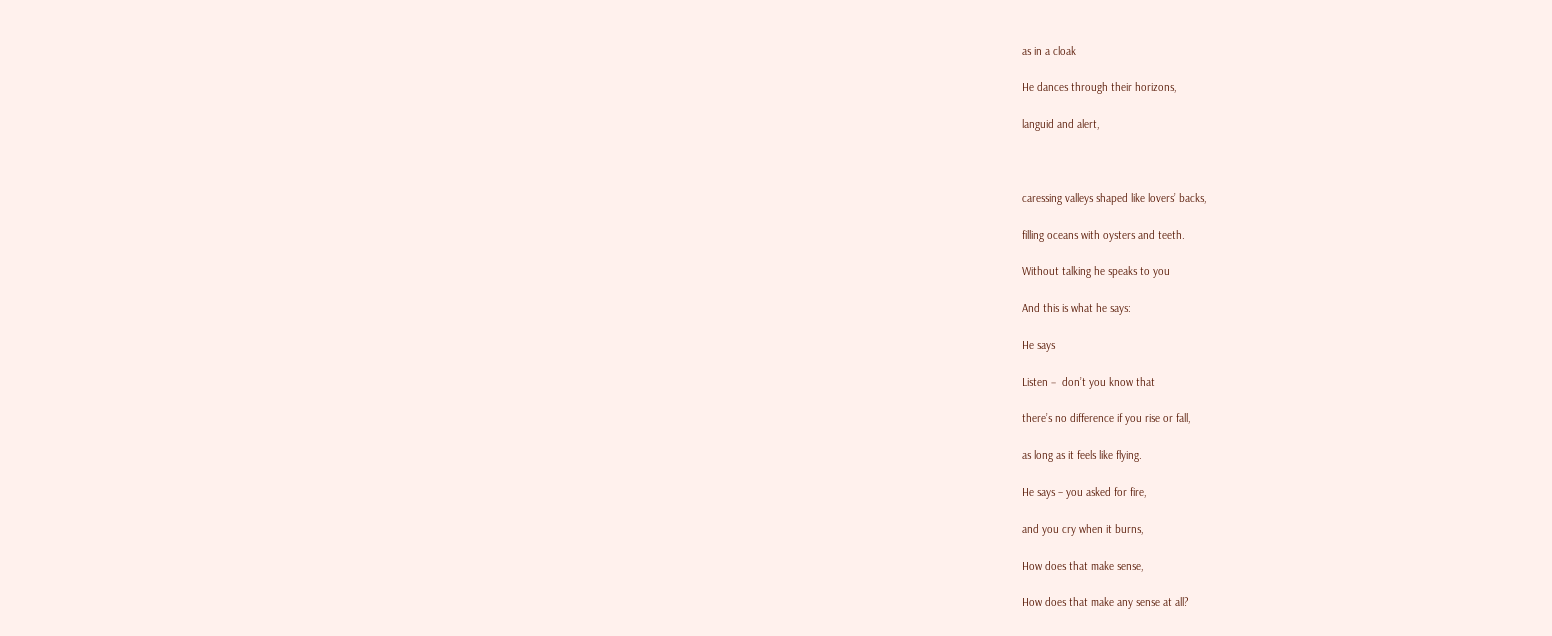as in a cloak

He dances through their horizons,

languid and alert,



caressing valleys shaped like lovers’ backs,

filling oceans with oysters and teeth.

Without talking he speaks to you

And this is what he says:

He says

Listen −  don’t you know that

there’s no difference if you rise or fall,

as long as it feels like flying.

He says – you asked for fire,

and you cry when it burns,

How does that make sense,

How does that make any sense at all?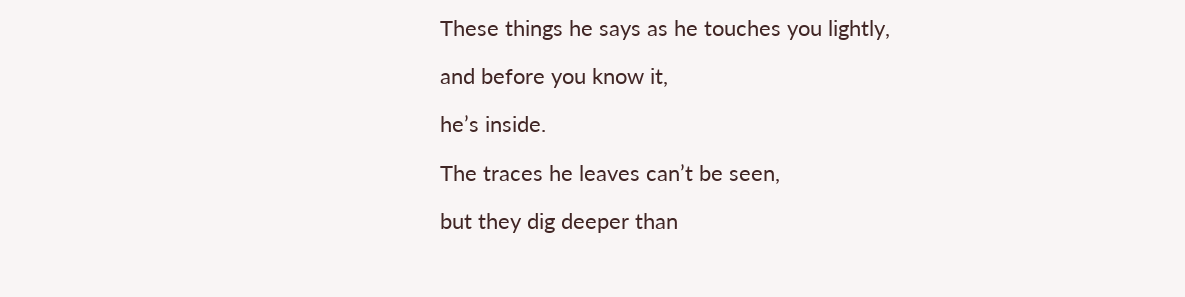These things he says as he touches you lightly,

and before you know it,

he’s inside.

The traces he leaves can’t be seen,

but they dig deeper than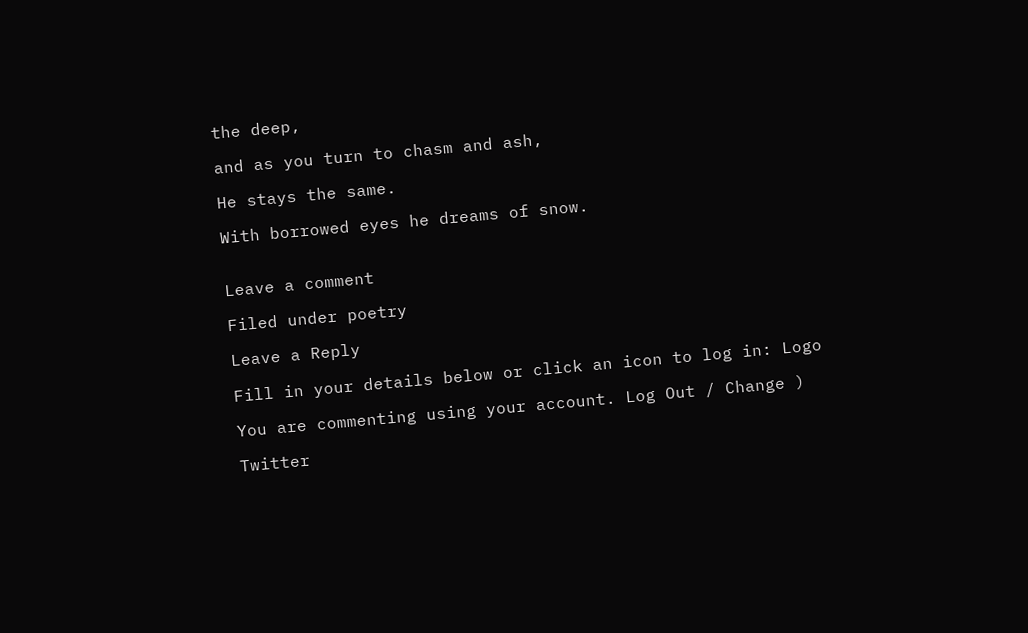the deep,

and as you turn to chasm and ash,

He stays the same.

With borrowed eyes he dreams of snow.


Leave a comment

Filed under poetry

Leave a Reply

Fill in your details below or click an icon to log in: Logo

You are commenting using your account. Log Out / Change )

Twitter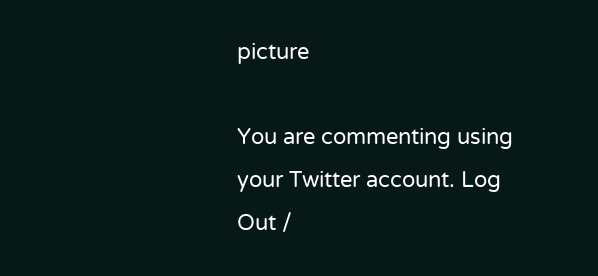picture

You are commenting using your Twitter account. Log Out /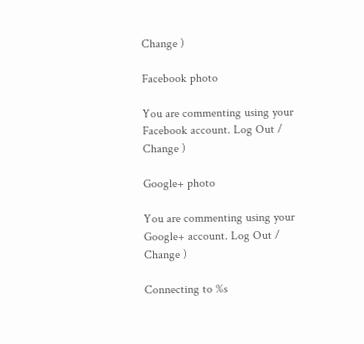Change )

Facebook photo

You are commenting using your Facebook account. Log Out / Change )

Google+ photo

You are commenting using your Google+ account. Log Out / Change )

Connecting to %s